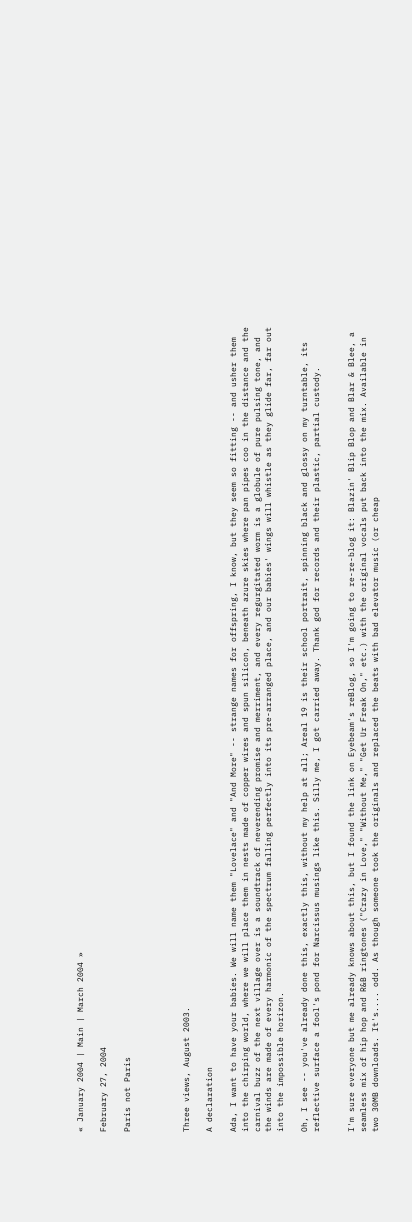« January 2004 | Main | March 2004 »

February 27, 2004

Paris not Paris




Three views, August 2003.

A declaration

Ada, I want to have your babies. We will name them "Lovelace" and "And More" -- strange names for offspring, I know, but they seem so fitting -- and usher them into the chirping world, where we will place them in nests made of copper wires and spun silicon, beneath azure skies where pan pipes coo in the distance and the carnival buzz of the next village over is a soundtrack of neverending promise and merriment, and every regurgitated worm is a globule of pure pulsing tone, and the winds are made of every harmonic of the spectrum falling perfectly into its pre-arranged place, and our babies' wings will whistle as they glide far, far out into the impossible horizon.

Oh, I see -- you've already done this, exactly this, without my help at all; Areal 19 is their school portrait, spinning black and glossy on my turntable, its reflective surface a fool's pond for Narcissus musings like this. Silly me, I got carried away. Thank god for records and their plastic, partial custody.


I'm sure everyone but me already knows about this, but I found the link on Eyebeam's reBlog, so I'm going to re-re-blog it: Blazin' Blip Blop and Blar & Blee, a seamless mix of hip hop and R&B ringtones ("Crazy in Love," "Without Me," "Get Ur Freak On," etc.) with the original vocals put back into the mix. Available in two 30MB downloads. It's.... odd. As though someone took the originals and replaced the beats with bad elevator music (or cheap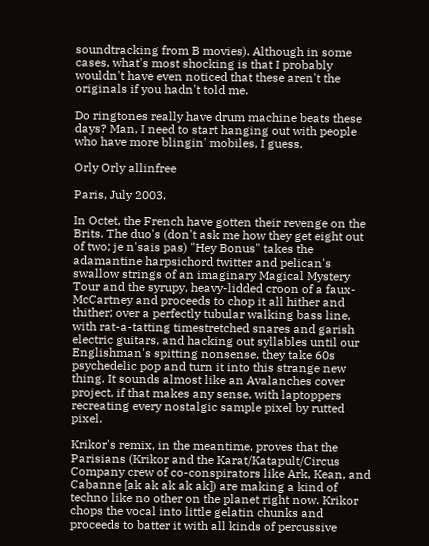soundtracking from B movies). Although in some cases, what's most shocking is that I probably wouldn't have even noticed that these aren't the originals if you hadn't told me.

Do ringtones really have drum machine beats these days? Man, I need to start hanging out with people who have more blingin' mobiles, I guess.

Orly Orly allinfree

Paris, July 2003.

In Octet, the French have gotten their revenge on the Brits. The duo's (don't ask me how they get eight out of two; je n'sais pas) "Hey Bonus" takes the adamantine harpsichord twitter and pelican's swallow strings of an imaginary Magical Mystery Tour and the syrupy, heavy-lidded croon of a faux-McCartney and proceeds to chop it all hither and thither; over a perfectly tubular walking bass line, with rat-a-tatting timestretched snares and garish electric guitars, and hacking out syllables until our Englishman's spitting nonsense, they take 60s psychedelic pop and turn it into this strange new thing. It sounds almost like an Avalanches cover project, if that makes any sense, with laptoppers recreating every nostalgic sample pixel by rutted pixel.

Krikor's remix, in the meantime, proves that the Parisians (Krikor and the Karat/Katapult/Circus Company crew of co-conspirators like Ark, Kean, and Cabanne [ak ak ak ak ak]) are making a kind of techno like no other on the planet right now. Krikor chops the vocal into little gelatin chunks and proceeds to batter it with all kinds of percussive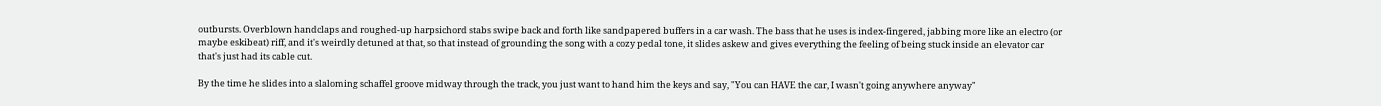outbursts. Overblown handclaps and roughed-up harpsichord stabs swipe back and forth like sandpapered buffers in a car wash. The bass that he uses is index-fingered, jabbing more like an electro (or maybe eskibeat) riff, and it's weirdly detuned at that, so that instead of grounding the song with a cozy pedal tone, it slides askew and gives everything the feeling of being stuck inside an elevator car that's just had its cable cut.

By the time he slides into a slaloming schaffel groove midway through the track, you just want to hand him the keys and say, "You can HAVE the car, I wasn't going anywhere anyway"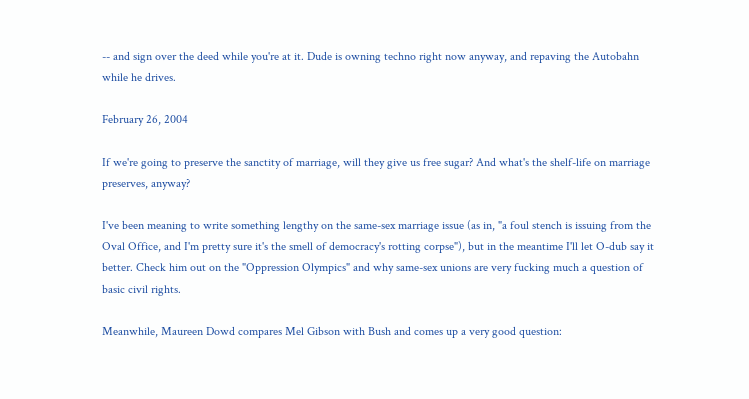-- and sign over the deed while you're at it. Dude is owning techno right now anyway, and repaving the Autobahn while he drives.

February 26, 2004

If we're going to preserve the sanctity of marriage, will they give us free sugar? And what's the shelf-life on marriage preserves, anyway?

I've been meaning to write something lengthy on the same-sex marriage issue (as in, "a foul stench is issuing from the Oval Office, and I'm pretty sure it's the smell of democracy's rotting corpse"), but in the meantime I'll let O-dub say it better. Check him out on the "Oppression Olympics" and why same-sex unions are very fucking much a question of basic civil rights.

Meanwhile, Maureen Dowd compares Mel Gibson with Bush and comes up a very good question: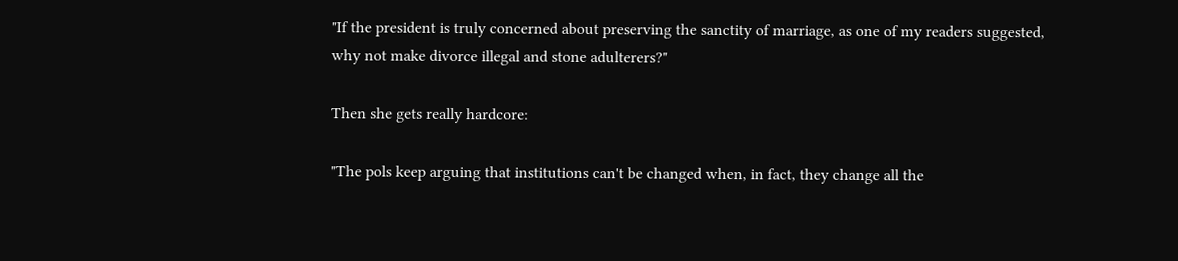"If the president is truly concerned about preserving the sanctity of marriage, as one of my readers suggested, why not make divorce illegal and stone adulterers?"

Then she gets really hardcore:

"The pols keep arguing that institutions can't be changed when, in fact, they change all the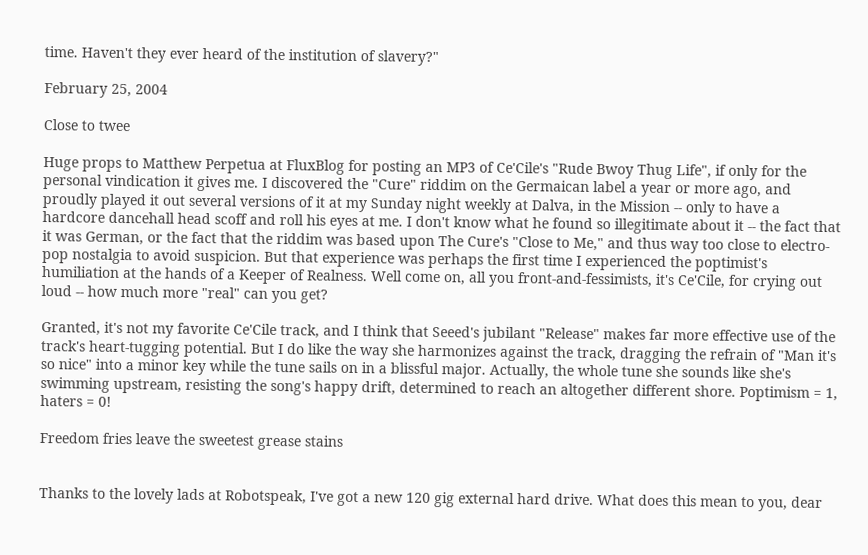time. Haven't they ever heard of the institution of slavery?"

February 25, 2004

Close to twee

Huge props to Matthew Perpetua at FluxBlog for posting an MP3 of Ce'Cile's "Rude Bwoy Thug Life", if only for the personal vindication it gives me. I discovered the "Cure" riddim on the Germaican label a year or more ago, and proudly played it out several versions of it at my Sunday night weekly at Dalva, in the Mission -- only to have a hardcore dancehall head scoff and roll his eyes at me. I don't know what he found so illegitimate about it -- the fact that it was German, or the fact that the riddim was based upon The Cure's "Close to Me," and thus way too close to electro-pop nostalgia to avoid suspicion. But that experience was perhaps the first time I experienced the poptimist's humiliation at the hands of a Keeper of Realness. Well come on, all you front-and-fessimists, it's Ce'Cile, for crying out loud -- how much more "real" can you get?

Granted, it's not my favorite Ce'Cile track, and I think that Seeed's jubilant "Release" makes far more effective use of the track's heart-tugging potential. But I do like the way she harmonizes against the track, dragging the refrain of "Man it's so nice" into a minor key while the tune sails on in a blissful major. Actually, the whole tune she sounds like she's swimming upstream, resisting the song's happy drift, determined to reach an altogether different shore. Poptimism = 1, haters = 0!

Freedom fries leave the sweetest grease stains


Thanks to the lovely lads at Robotspeak, I've got a new 120 gig external hard drive. What does this mean to you, dear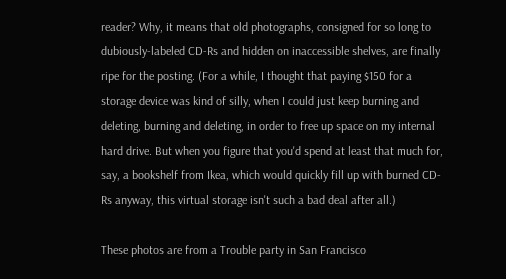reader? Why, it means that old photographs, consigned for so long to dubiously-labeled CD-Rs and hidden on inaccessible shelves, are finally ripe for the posting. (For a while, I thought that paying $150 for a storage device was kind of silly, when I could just keep burning and deleting, burning and deleting, in order to free up space on my internal hard drive. But when you figure that you'd spend at least that much for, say, a bookshelf from Ikea, which would quickly fill up with burned CD-Rs anyway, this virtual storage isn't such a bad deal after all.)

These photos are from a Trouble party in San Francisco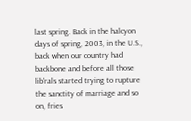last spring. Back in the halcyon days of spring, 2003, in the U.S., back when our country had backbone and before all those lib'rals started trying to rupture the sanctity of marriage and so on, fries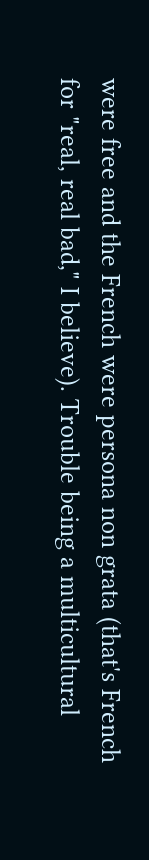were free and the French were persona non grata (that's French for "real, real bad," I believe). Trouble being a multicultural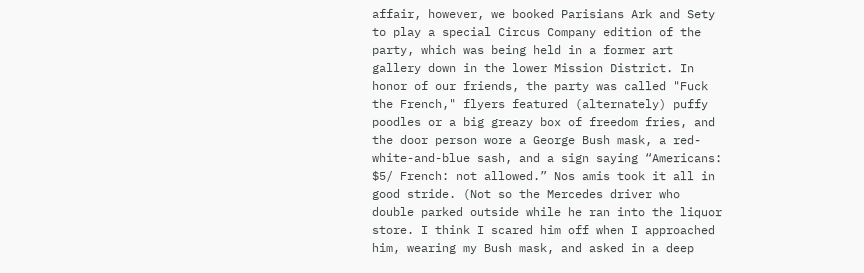affair, however, we booked Parisians Ark and Sety to play a special Circus Company edition of the party, which was being held in a former art gallery down in the lower Mission District. In honor of our friends, the party was called "Fuck the French," flyers featured (alternately) puffy poodles or a big greazy box of freedom fries, and the door person wore a George Bush mask, a red-white-and-blue sash, and a sign saying “Americans: $5/ French: not allowed.” Nos amis took it all in good stride. (Not so the Mercedes driver who double parked outside while he ran into the liquor store. I think I scared him off when I approached him, wearing my Bush mask, and asked in a deep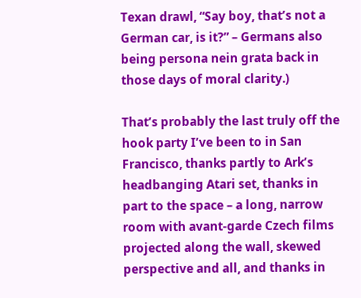Texan drawl, “Say boy, that’s not a German car, is it?” – Germans also being persona nein grata back in those days of moral clarity.)

That’s probably the last truly off the hook party I’ve been to in San Francisco, thanks partly to Ark’s headbanging Atari set, thanks in part to the space – a long, narrow room with avant-garde Czech films projected along the wall, skewed perspective and all, and thanks in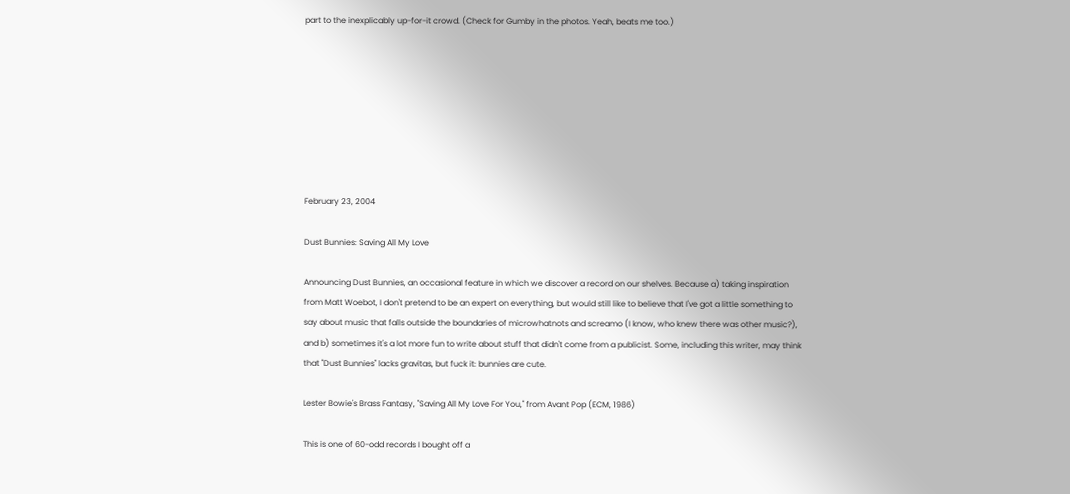part to the inexplicably up-for-it crowd. (Check for Gumby in the photos. Yeah, beats me too.)








February 23, 2004

Dust Bunnies: Saving All My Love

Announcing Dust Bunnies, an occasional feature in which we discover a record on our shelves. Because a) taking inspiration from Matt Woebot, I don't pretend to be an expert on everything, but would still like to believe that I've got a little something to say about music that falls outside the boundaries of microwhatnots and screamo (I know, who knew there was other music?), and b) sometimes it's a lot more fun to write about stuff that didn't come from a publicist. Some, including this writer, may think that "Dust Bunnies" lacks gravitas, but fuck it: bunnies are cute.

Lester Bowie's Brass Fantasy, "Saving All My Love For You," from Avant Pop (ECM, 1986)

This is one of 60-odd records I bought off a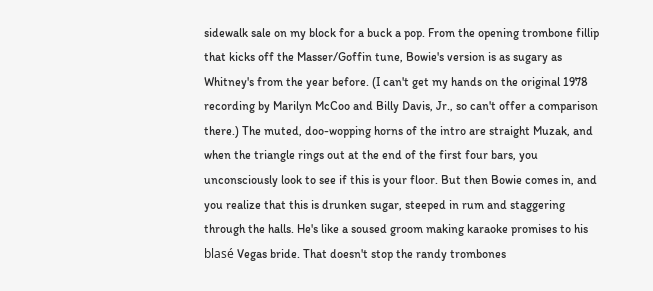sidewalk sale on my block for a buck a pop. From the opening trombone fillip that kicks off the Masser/Goffin tune, Bowie's version is as sugary as Whitney's from the year before. (I can't get my hands on the original 1978 recording by Marilyn McCoo and Billy Davis, Jr., so can't offer a comparison there.) The muted, doo-wopping horns of the intro are straight Muzak, and when the triangle rings out at the end of the first four bars, you unconsciously look to see if this is your floor. But then Bowie comes in, and you realize that this is drunken sugar, steeped in rum and staggering through the halls. He's like a soused groom making karaoke promises to his blasé Vegas bride. That doesn't stop the randy trombones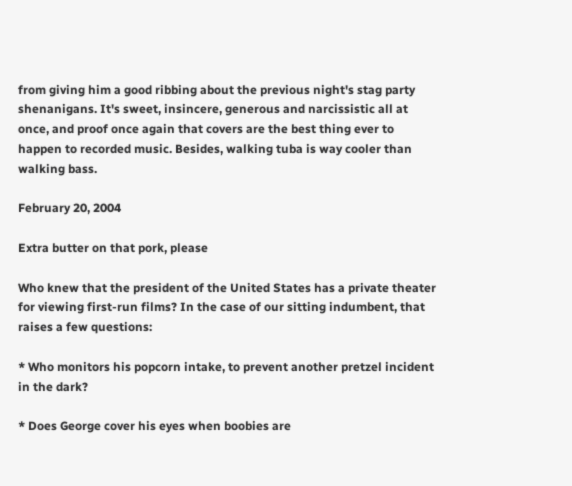from giving him a good ribbing about the previous night's stag party shenanigans. It's sweet, insincere, generous and narcissistic all at once, and proof once again that covers are the best thing ever to happen to recorded music. Besides, walking tuba is way cooler than walking bass.

February 20, 2004

Extra butter on that pork, please

Who knew that the president of the United States has a private theater for viewing first-run films? In the case of our sitting indumbent, that raises a few questions:

* Who monitors his popcorn intake, to prevent another pretzel incident in the dark?

* Does George cover his eyes when boobies are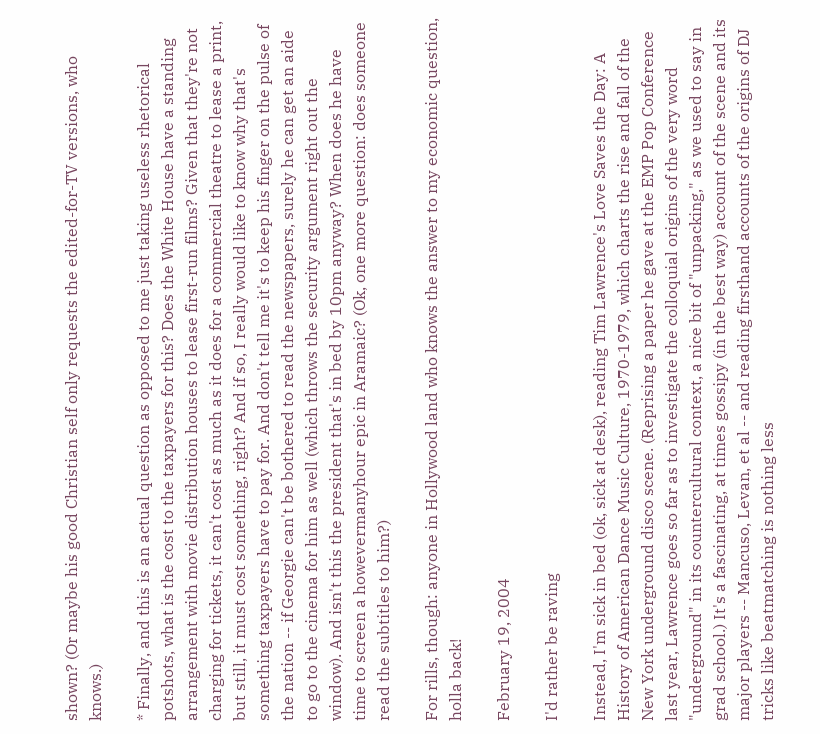shown? (Or maybe his good Christian self only requests the edited-for-TV versions, who knows.)

* Finally, and this is an actual question as opposed to me just taking useless rhetorical potshots, what is the cost to the taxpayers for this? Does the White House have a standing arrangement with movie distribution houses to lease first-run films? Given that they're not charging for tickets, it can't cost as much as it does for a commercial theatre to lease a print, but still, it must cost something, right? And if so, I really would like to know why that's something taxpayers have to pay for. And don't tell me it's to keep his finger on the pulse of the nation -- if Georgie can't be bothered to read the newspapers, surely he can get an aide to go to the cinema for him as well (which throws the security argument right out the window). And isn't this the president that's in bed by 10pm anyway? When does he have time to screen a howevermanyhour epic in Aramaic? (Ok, one more question: does someone read the subtitles to him?)

For rills, though: anyone in Hollywood land who knows the answer to my economic question, holla back!

February 19, 2004

I'd rather be raving

Instead, I'm sick in bed (ok, sick at desk), reading Tim Lawrence's Love Saves the Day: A History of American Dance Music Culture, 1970-1979, which charts the rise and fall of the New York underground disco scene. (Reprising a paper he gave at the EMP Pop Conference last year, Lawrence goes so far as to investigate the colloquial origins of the very word "underground" in its countercultural context, a nice bit of "unpacking," as we used to say in grad school.) It's a fascinating, at times gossipy (in the best way) account of the scene and its major players -- Mancuso, Levan, et al -- and reading firsthand accounts of the origins of DJ tricks like beatmatching is nothing less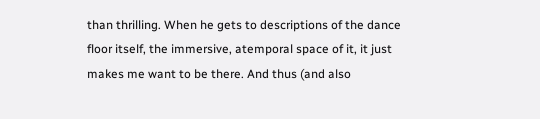than thrilling. When he gets to descriptions of the dance floor itself, the immersive, atemporal space of it, it just makes me want to be there. And thus (and also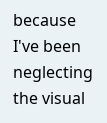because I've been neglecting the visual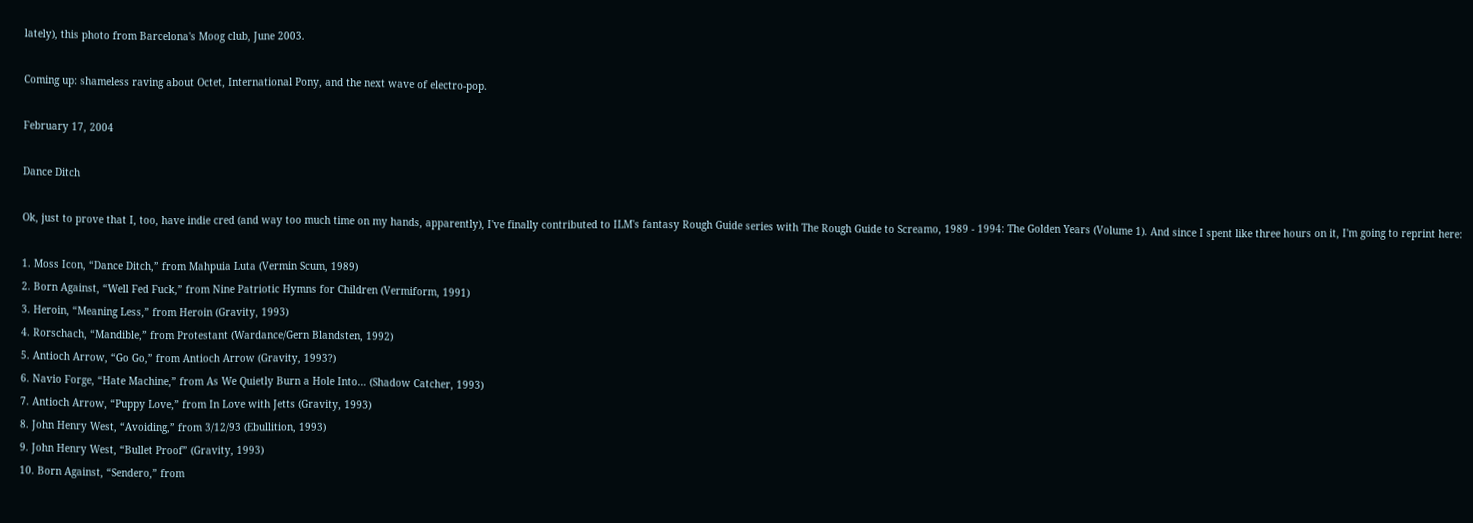lately), this photo from Barcelona's Moog club, June 2003.

Coming up: shameless raving about Octet, International Pony, and the next wave of electro-pop.

February 17, 2004

Dance Ditch

Ok, just to prove that I, too, have indie cred (and way too much time on my hands, apparently), I've finally contributed to ILM's fantasy Rough Guide series with The Rough Guide to Screamo, 1989 - 1994: The Golden Years (Volume 1). And since I spent like three hours on it, I'm going to reprint here:

1. Moss Icon, “Dance Ditch,” from Mahpuia Luta (Vermin Scum, 1989)
2. Born Against, “Well Fed Fuck,” from Nine Patriotic Hymns for Children (Vermiform, 1991)
3. Heroin, “Meaning Less,” from Heroin (Gravity, 1993)
4. Rorschach, “Mandible,” from Protestant (Wardance/Gern Blandsten, 1992)
5. Antioch Arrow, “Go Go,” from Antioch Arrow (Gravity, 1993?)
6. Navio Forge, “Hate Machine,” from As We Quietly Burn a Hole Into… (Shadow Catcher, 1993)
7. Antioch Arrow, “Puppy Love,” from In Love with Jetts (Gravity, 1993)
8. John Henry West, “Avoiding,” from 3/12/93 (Ebullition, 1993)
9. John Henry West, “Bullet Proof” (Gravity, 1993)
10. Born Against, “Sendero,” from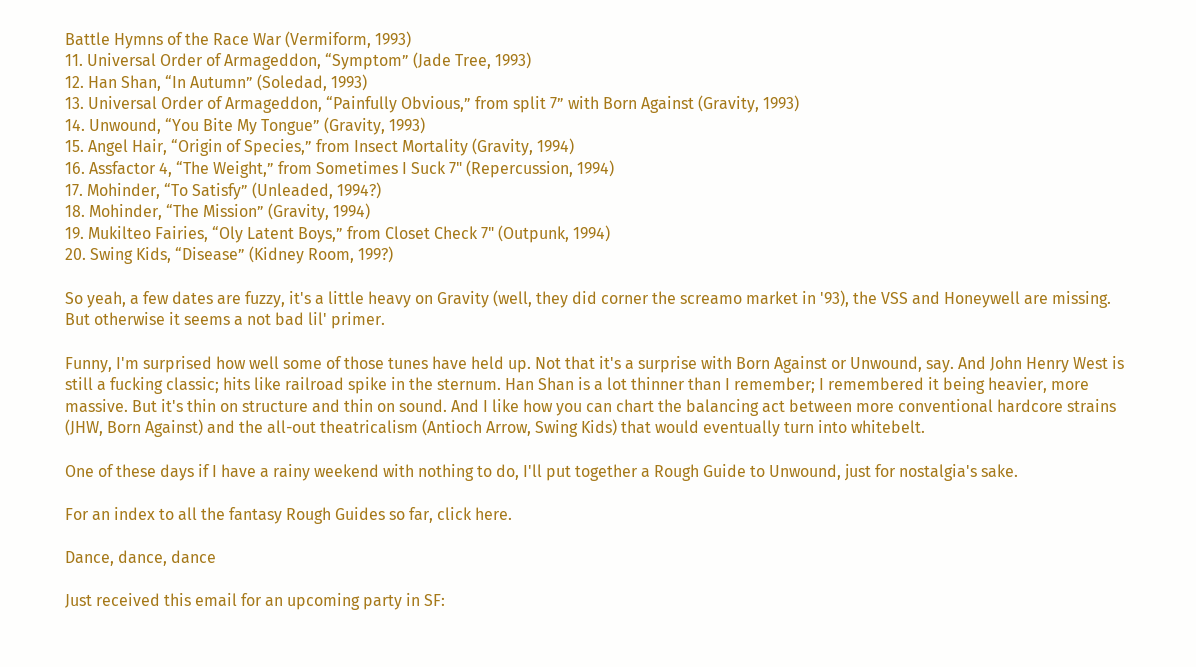Battle Hymns of the Race War (Vermiform, 1993)
11. Universal Order of Armageddon, “Symptom” (Jade Tree, 1993)
12. Han Shan, “In Autumn” (Soledad, 1993)
13. Universal Order of Armageddon, “Painfully Obvious,” from split 7” with Born Against (Gravity, 1993)
14. Unwound, “You Bite My Tongue” (Gravity, 1993)
15. Angel Hair, “Origin of Species,” from Insect Mortality (Gravity, 1994)
16. Assfactor 4, “The Weight,” from Sometimes I Suck 7" (Repercussion, 1994)
17. Mohinder, “To Satisfy” (Unleaded, 1994?)
18. Mohinder, “The Mission” (Gravity, 1994)
19. Mukilteo Fairies, “Oly Latent Boys,” from Closet Check 7" (Outpunk, 1994)
20. Swing Kids, “Disease” (Kidney Room, 199?)

So yeah, a few dates are fuzzy, it's a little heavy on Gravity (well, they did corner the screamo market in '93), the VSS and Honeywell are missing. But otherwise it seems a not bad lil' primer.

Funny, I'm surprised how well some of those tunes have held up. Not that it's a surprise with Born Against or Unwound, say. And John Henry West is still a fucking classic; hits like railroad spike in the sternum. Han Shan is a lot thinner than I remember; I remembered it being heavier, more massive. But it's thin on structure and thin on sound. And I like how you can chart the balancing act between more conventional hardcore strains (JHW, Born Against) and the all-out theatricalism (Antioch Arrow, Swing Kids) that would eventually turn into whitebelt.

One of these days if I have a rainy weekend with nothing to do, I'll put together a Rough Guide to Unwound, just for nostalgia's sake.

For an index to all the fantasy Rough Guides so far, click here.

Dance, dance, dance

Just received this email for an upcoming party in SF: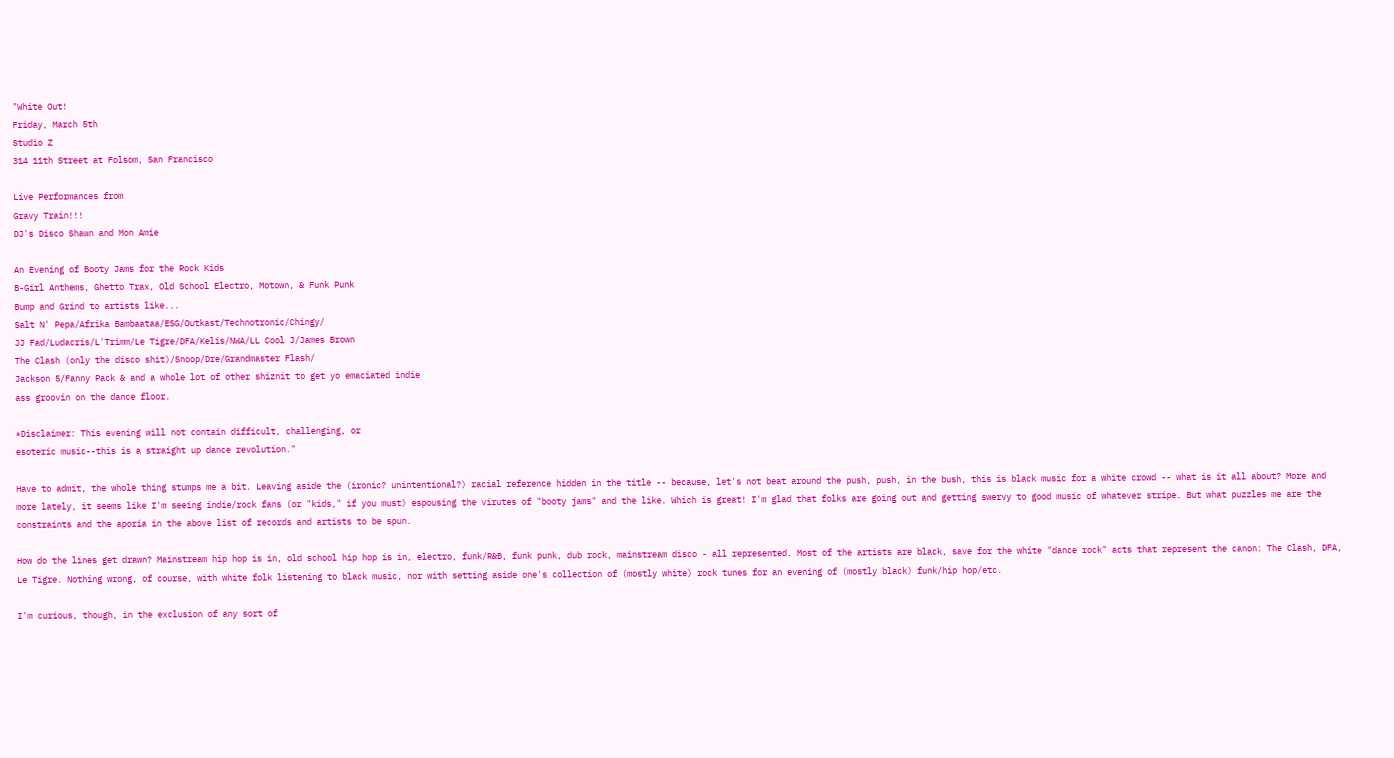"White Out!
Friday, March 5th
Studio Z
314 11th Street at Folsom, San Francisco

Live Performances from
Gravy Train!!!
DJ's Disco Shawn and Mon Amie

An Evening of Booty Jams for the Rock Kids
B-Girl Anthems, Ghetto Trax, Old School Electro, Motown, & Funk Punk
Bump and Grind to artists like...
Salt N' Pepa/Afrika Bambaataa/ESG/Outkast/Technotronic/Chingy/
JJ Fad/Ludacris/L'Trimm/Le Tigre/DFA/Kelis/NWA/LL Cool J/James Brown
The Clash (only the disco shit)/Snoop/Dre/Grandmaster Flash/
Jackson 5/Fanny Pack & and a whole lot of other shiznit to get yo emaciated indie
ass groovin on the dance floor.

*Disclaimer: This evening will not contain difficult, challenging, or
esoteric music--this is a straight up dance revolution."

Have to admit, the whole thing stumps me a bit. Leaving aside the (ironic? unintentional?) racial reference hidden in the title -- because, let's not beat around the push, push, in the bush, this is black music for a white crowd -- what is it all about? More and more lately, it seems like I'm seeing indie/rock fans (or "kids," if you must) espousing the virutes of "booty jams" and the like. Which is great! I'm glad that folks are going out and getting swervy to good music of whatever stripe. But what puzzles me are the constraints and the aporia in the above list of records and artists to be spun.

How do the lines get drawn? Mainstream hip hop is in, old school hip hop is in, electro, funk/R&B, funk punk, dub rock, mainstream disco - all represented. Most of the artists are black, save for the white "dance rock" acts that represent the canon: The Clash, DFA, Le Tigre. Nothing wrong, of course, with white folk listening to black music, nor with setting aside one's collection of (mostly white) rock tunes for an evening of (mostly black) funk/hip hop/etc.

I'm curious, though, in the exclusion of any sort of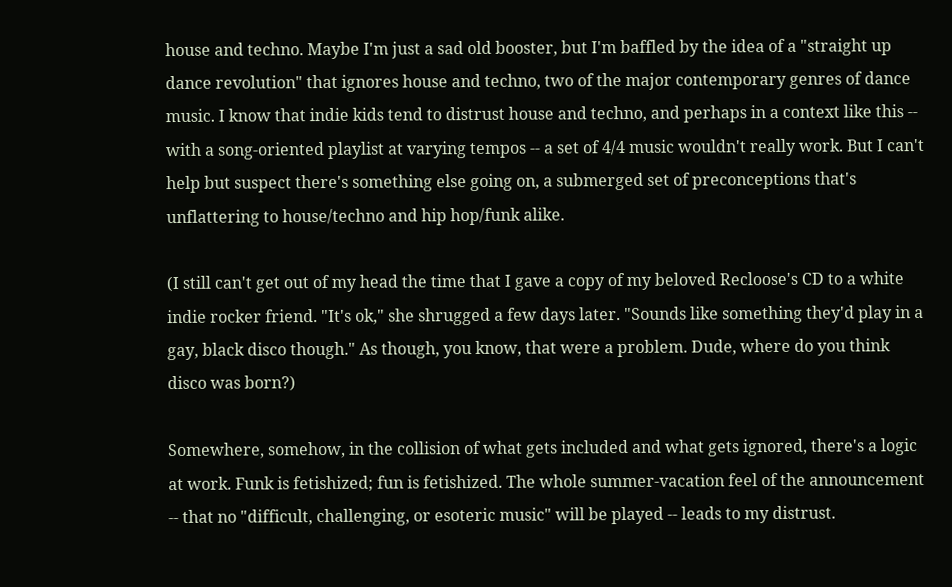house and techno. Maybe I'm just a sad old booster, but I'm baffled by the idea of a "straight up dance revolution" that ignores house and techno, two of the major contemporary genres of dance music. I know that indie kids tend to distrust house and techno, and perhaps in a context like this -- with a song-oriented playlist at varying tempos -- a set of 4/4 music wouldn't really work. But I can't help but suspect there's something else going on, a submerged set of preconceptions that's unflattering to house/techno and hip hop/funk alike.

(I still can't get out of my head the time that I gave a copy of my beloved Recloose's CD to a white indie rocker friend. "It's ok," she shrugged a few days later. "Sounds like something they'd play in a gay, black disco though." As though, you know, that were a problem. Dude, where do you think disco was born?)

Somewhere, somehow, in the collision of what gets included and what gets ignored, there's a logic at work. Funk is fetishized; fun is fetishized. The whole summer-vacation feel of the announcement -- that no "difficult, challenging, or esoteric music" will be played -- leads to my distrust.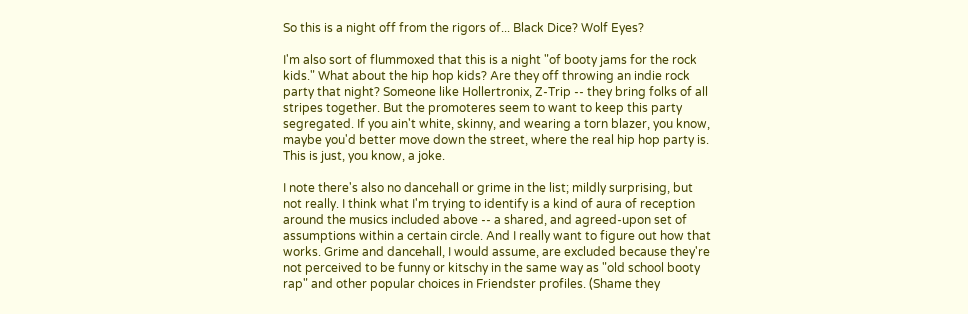So this is a night off from the rigors of... Black Dice? Wolf Eyes?

I'm also sort of flummoxed that this is a night "of booty jams for the rock kids." What about the hip hop kids? Are they off throwing an indie rock party that night? Someone like Hollertronix, Z-Trip -- they bring folks of all stripes together. But the promoteres seem to want to keep this party segregated. If you ain't white, skinny, and wearing a torn blazer, you know, maybe you'd better move down the street, where the real hip hop party is. This is just, you know, a joke.

I note there's also no dancehall or grime in the list; mildly surprising, but not really. I think what I'm trying to identify is a kind of aura of reception around the musics included above -- a shared, and agreed-upon set of assumptions within a certain circle. And I really want to figure out how that works. Grime and dancehall, I would assume, are excluded because they're not perceived to be funny or kitschy in the same way as "old school booty rap" and other popular choices in Friendster profiles. (Shame they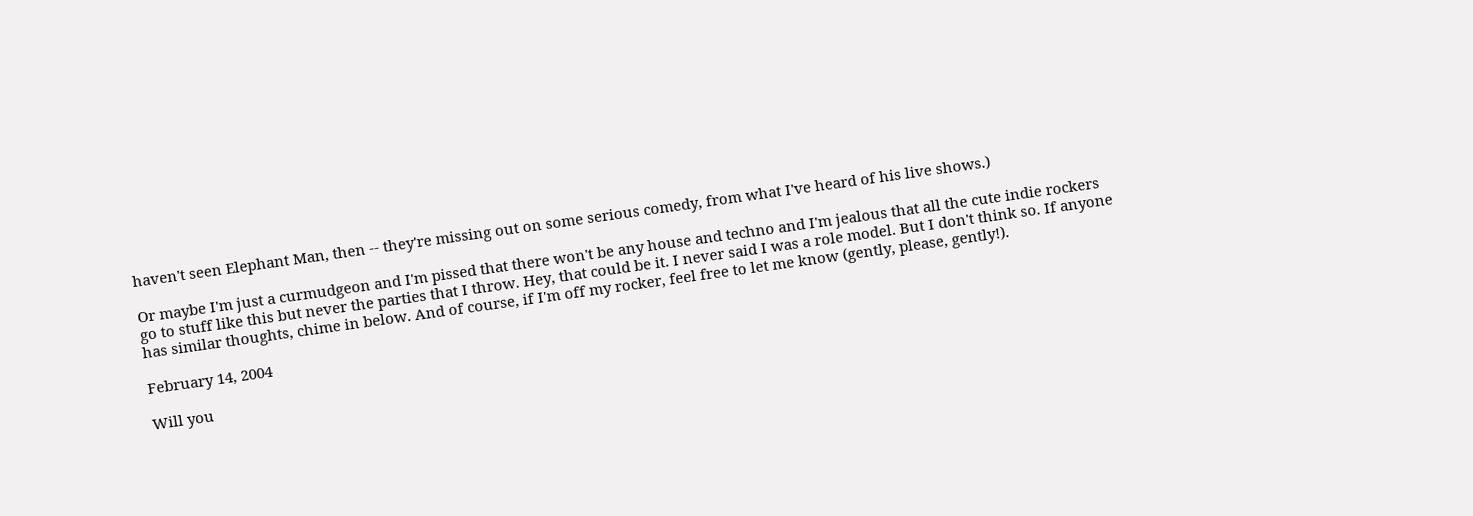haven't seen Elephant Man, then -- they're missing out on some serious comedy, from what I've heard of his live shows.)

Or maybe I'm just a curmudgeon and I'm pissed that there won't be any house and techno and I'm jealous that all the cute indie rockers go to stuff like this but never the parties that I throw. Hey, that could be it. I never said I was a role model. But I don't think so. If anyone has similar thoughts, chime in below. And of course, if I'm off my rocker, feel free to let me know (gently, please, gently!).

February 14, 2004

Will you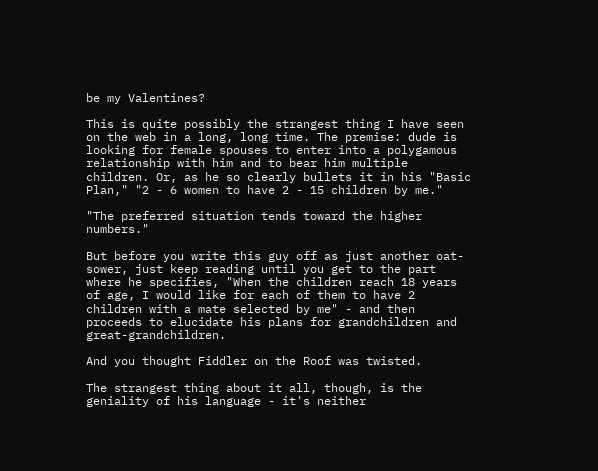be my Valentines?

This is quite possibly the strangest thing I have seen on the web in a long, long time. The premise: dude is looking for female spouses to enter into a polygamous relationship with him and to bear him multiple children. Or, as he so clearly bullets it in his "Basic Plan," "2 - 6 women to have 2 - 15 children by me."

"The preferred situation tends toward the higher numbers."

But before you write this guy off as just another oat-sower, just keep reading until you get to the part where he specifies, "When the children reach 18 years of age, I would like for each of them to have 2 children with a mate selected by me" - and then proceeds to elucidate his plans for grandchildren and great-grandchildren.

And you thought Fiddler on the Roof was twisted.

The strangest thing about it all, though, is the geniality of his language - it's neither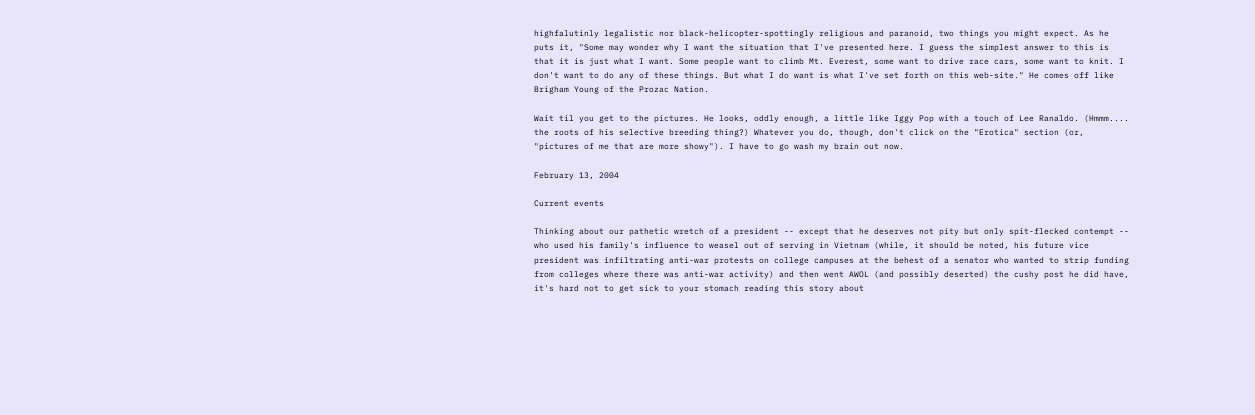highfalutinly legalistic nor black-helicopter-spottingly religious and paranoid, two things you might expect. As he puts it, "Some may wonder why I want the situation that I've presented here. I guess the simplest answer to this is that it is just what I want. Some people want to climb Mt. Everest, some want to drive race cars, some want to knit. I don't want to do any of these things. But what I do want is what I've set forth on this web-site." He comes off like Brigham Young of the Prozac Nation.

Wait til you get to the pictures. He looks, oddly enough, a little like Iggy Pop with a touch of Lee Ranaldo. (Hmmm.... the roots of his selective breeding thing?) Whatever you do, though, don't click on the "Erotica" section (or, "pictures of me that are more showy"). I have to go wash my brain out now.

February 13, 2004

Current events

Thinking about our pathetic wretch of a president -- except that he deserves not pity but only spit-flecked contempt -- who used his family's influence to weasel out of serving in Vietnam (while, it should be noted, his future vice president was infiltrating anti-war protests on college campuses at the behest of a senator who wanted to strip funding from colleges where there was anti-war activity) and then went AWOL (and possibly deserted) the cushy post he did have, it's hard not to get sick to your stomach reading this story about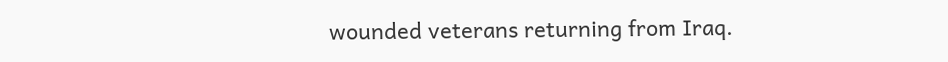wounded veterans returning from Iraq.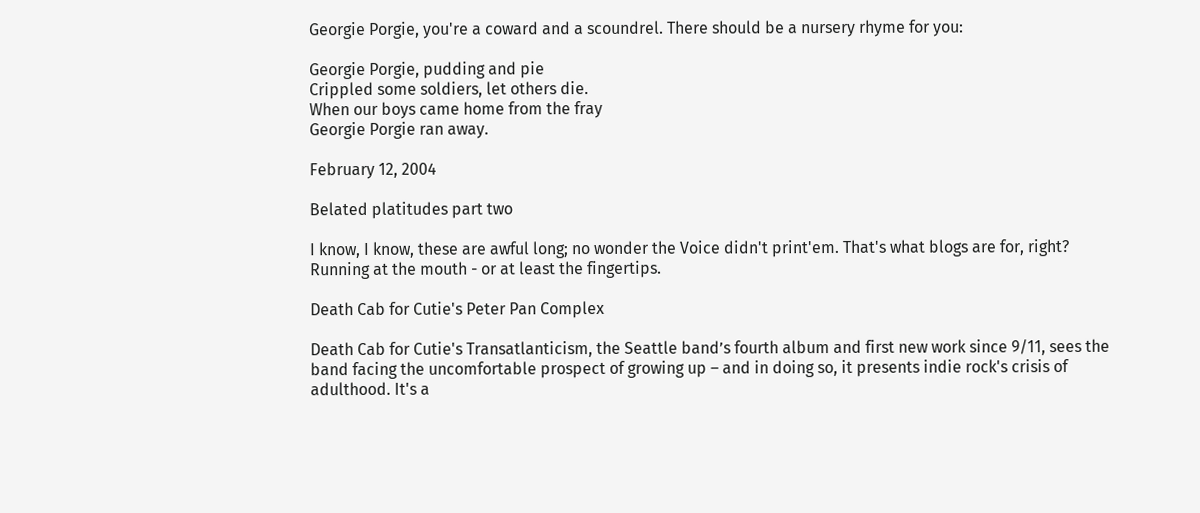Georgie Porgie, you're a coward and a scoundrel. There should be a nursery rhyme for you:

Georgie Porgie, pudding and pie
Crippled some soldiers, let others die.
When our boys came home from the fray
Georgie Porgie ran away.

February 12, 2004

Belated platitudes part two

I know, I know, these are awful long; no wonder the Voice didn't print'em. That's what blogs are for, right? Running at the mouth - or at least the fingertips.

Death Cab for Cutie's Peter Pan Complex

Death Cab for Cutie's Transatlanticism, the Seattle band’s fourth album and first new work since 9/11, sees the band facing the uncomfortable prospect of growing up – and in doing so, it presents indie rock's crisis of adulthood. It's a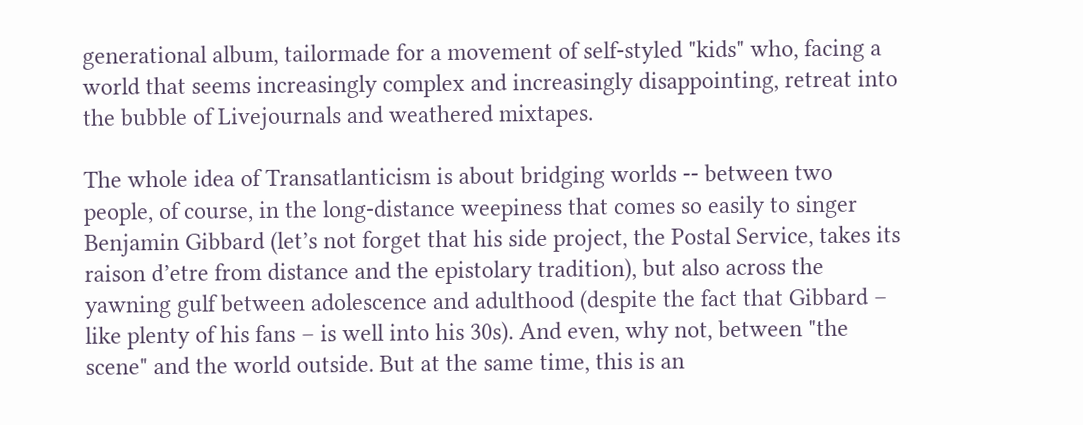generational album, tailormade for a movement of self-styled "kids" who, facing a world that seems increasingly complex and increasingly disappointing, retreat into the bubble of Livejournals and weathered mixtapes.

The whole idea of Transatlanticism is about bridging worlds -- between two people, of course, in the long-distance weepiness that comes so easily to singer Benjamin Gibbard (let’s not forget that his side project, the Postal Service, takes its raison d’etre from distance and the epistolary tradition), but also across the yawning gulf between adolescence and adulthood (despite the fact that Gibbard – like plenty of his fans – is well into his 30s). And even, why not, between "the scene" and the world outside. But at the same time, this is an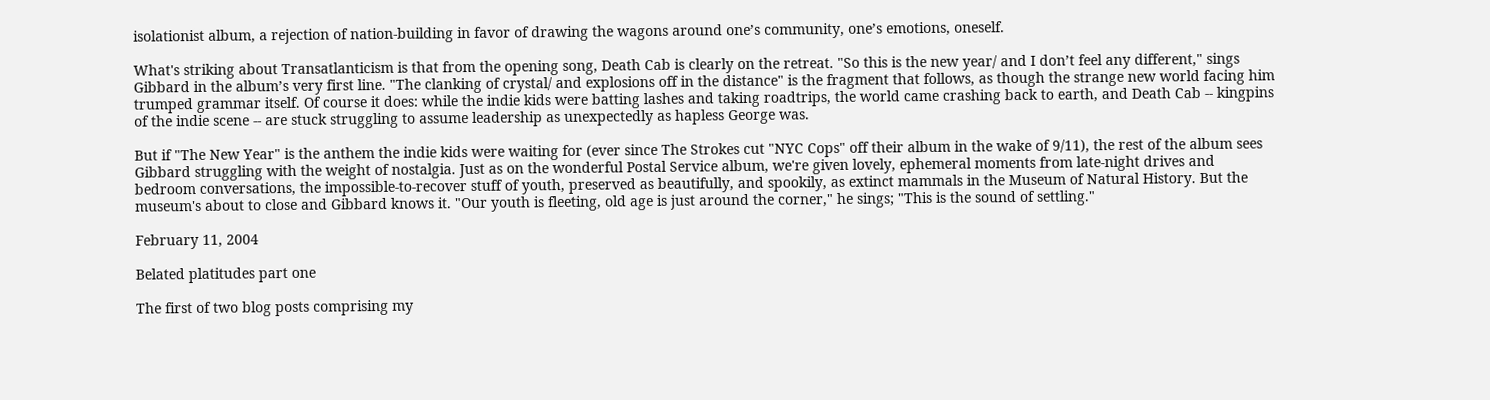isolationist album, a rejection of nation-building in favor of drawing the wagons around one’s community, one’s emotions, oneself.

What's striking about Transatlanticism is that from the opening song, Death Cab is clearly on the retreat. "So this is the new year/ and I don’t feel any different," sings Gibbard in the album’s very first line. "The clanking of crystal/ and explosions off in the distance" is the fragment that follows, as though the strange new world facing him trumped grammar itself. Of course it does: while the indie kids were batting lashes and taking roadtrips, the world came crashing back to earth, and Death Cab -- kingpins of the indie scene -- are stuck struggling to assume leadership as unexpectedly as hapless George was.

But if "The New Year" is the anthem the indie kids were waiting for (ever since The Strokes cut "NYC Cops" off their album in the wake of 9/11), the rest of the album sees Gibbard struggling with the weight of nostalgia. Just as on the wonderful Postal Service album, we're given lovely, ephemeral moments from late-night drives and bedroom conversations, the impossible-to-recover stuff of youth, preserved as beautifully, and spookily, as extinct mammals in the Museum of Natural History. But the museum's about to close and Gibbard knows it. "Our youth is fleeting, old age is just around the corner," he sings; "This is the sound of settling."

February 11, 2004

Belated platitudes part one

The first of two blog posts comprising my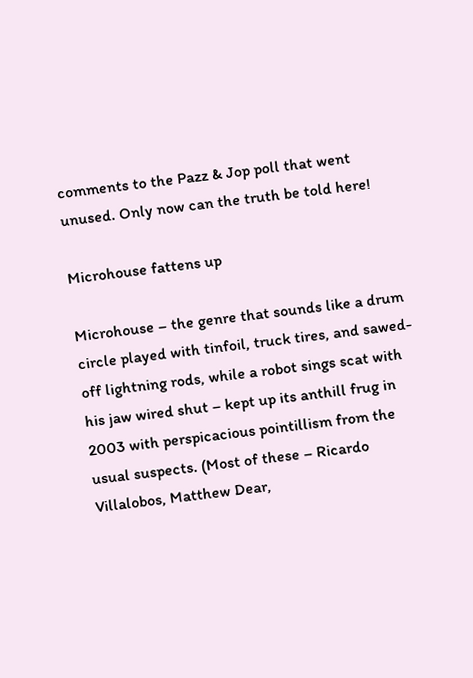comments to the Pazz & Jop poll that went unused. Only now can the truth be told here!

Microhouse fattens up

Microhouse – the genre that sounds like a drum circle played with tinfoil, truck tires, and sawed-off lightning rods, while a robot sings scat with his jaw wired shut – kept up its anthill frug in 2003 with perspicacious pointillism from the usual suspects. (Most of these – Ricardo Villalobos, Matthew Dear,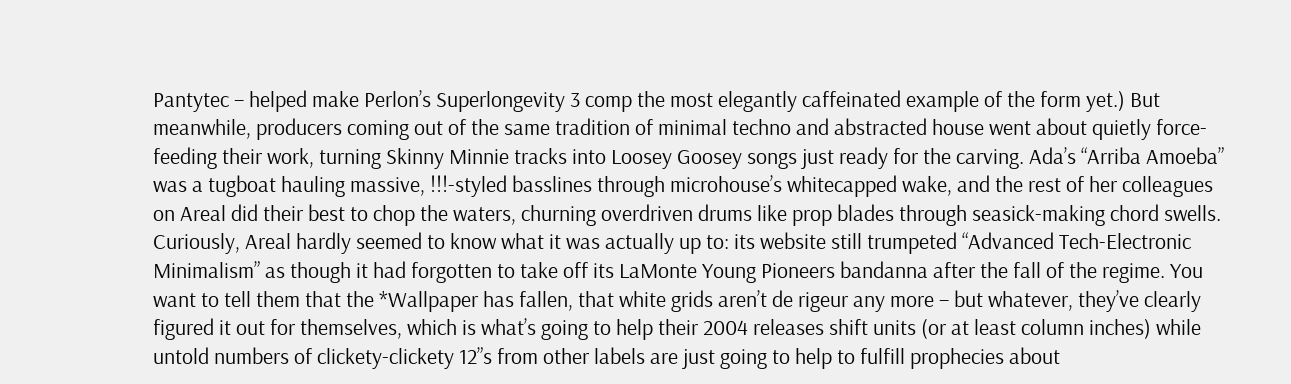Pantytec – helped make Perlon’s Superlongevity 3 comp the most elegantly caffeinated example of the form yet.) But meanwhile, producers coming out of the same tradition of minimal techno and abstracted house went about quietly force-feeding their work, turning Skinny Minnie tracks into Loosey Goosey songs just ready for the carving. Ada’s “Arriba Amoeba” was a tugboat hauling massive, !!!-styled basslines through microhouse’s whitecapped wake, and the rest of her colleagues on Areal did their best to chop the waters, churning overdriven drums like prop blades through seasick-making chord swells. Curiously, Areal hardly seemed to know what it was actually up to: its website still trumpeted “Advanced Tech-Electronic Minimalism” as though it had forgotten to take off its LaMonte Young Pioneers bandanna after the fall of the regime. You want to tell them that the *Wallpaper has fallen, that white grids aren’t de rigeur any more – but whatever, they’ve clearly figured it out for themselves, which is what’s going to help their 2004 releases shift units (or at least column inches) while untold numbers of clickety-clickety 12”s from other labels are just going to help to fulfill prophecies about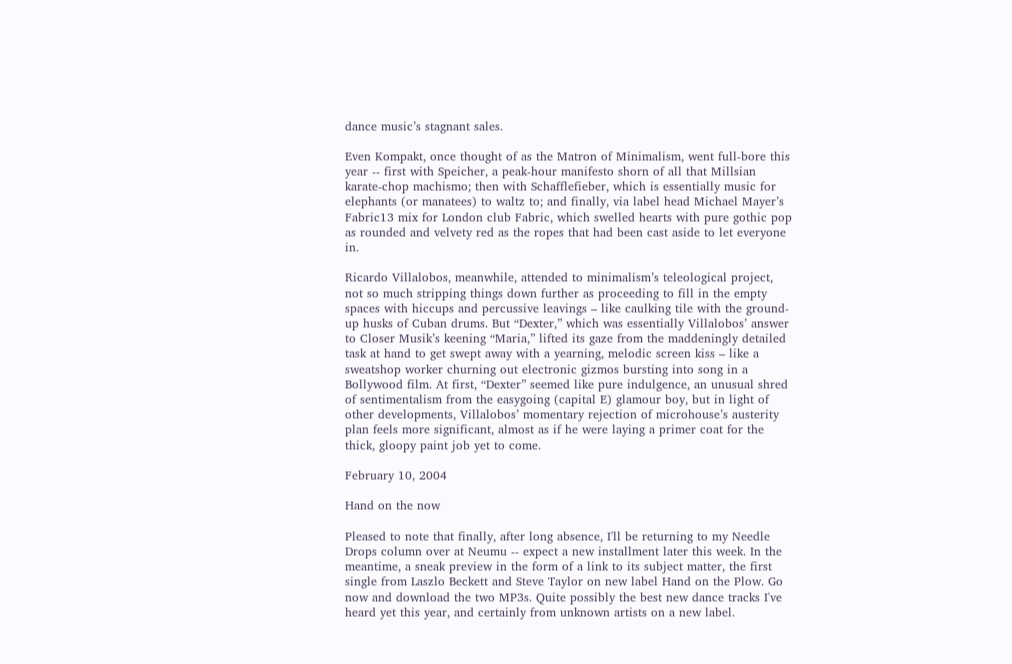dance music’s stagnant sales.

Even Kompakt, once thought of as the Matron of Minimalism, went full-bore this year -- first with Speicher, a peak-hour manifesto shorn of all that Millsian karate-chop machismo; then with Schafflefieber, which is essentially music for elephants (or manatees) to waltz to; and finally, via label head Michael Mayer’s Fabric13 mix for London club Fabric, which swelled hearts with pure gothic pop as rounded and velvety red as the ropes that had been cast aside to let everyone in.

Ricardo Villalobos, meanwhile, attended to minimalism’s teleological project, not so much stripping things down further as proceeding to fill in the empty spaces with hiccups and percussive leavings – like caulking tile with the ground-up husks of Cuban drums. But “Dexter,” which was essentially Villalobos’ answer to Closer Musik’s keening “Maria,” lifted its gaze from the maddeningly detailed task at hand to get swept away with a yearning, melodic screen kiss – like a sweatshop worker churning out electronic gizmos bursting into song in a Bollywood film. At first, “Dexter” seemed like pure indulgence, an unusual shred of sentimentalism from the easygoing (capital E) glamour boy, but in light of other developments, Villalobos’ momentary rejection of microhouse’s austerity plan feels more significant, almost as if he were laying a primer coat for the thick, gloopy paint job yet to come.

February 10, 2004

Hand on the now

Pleased to note that finally, after long absence, I'll be returning to my Needle Drops column over at Neumu -- expect a new installment later this week. In the meantime, a sneak preview in the form of a link to its subject matter, the first single from Laszlo Beckett and Steve Taylor on new label Hand on the Plow. Go now and download the two MP3s. Quite possibly the best new dance tracks I've heard yet this year, and certainly from unknown artists on a new label.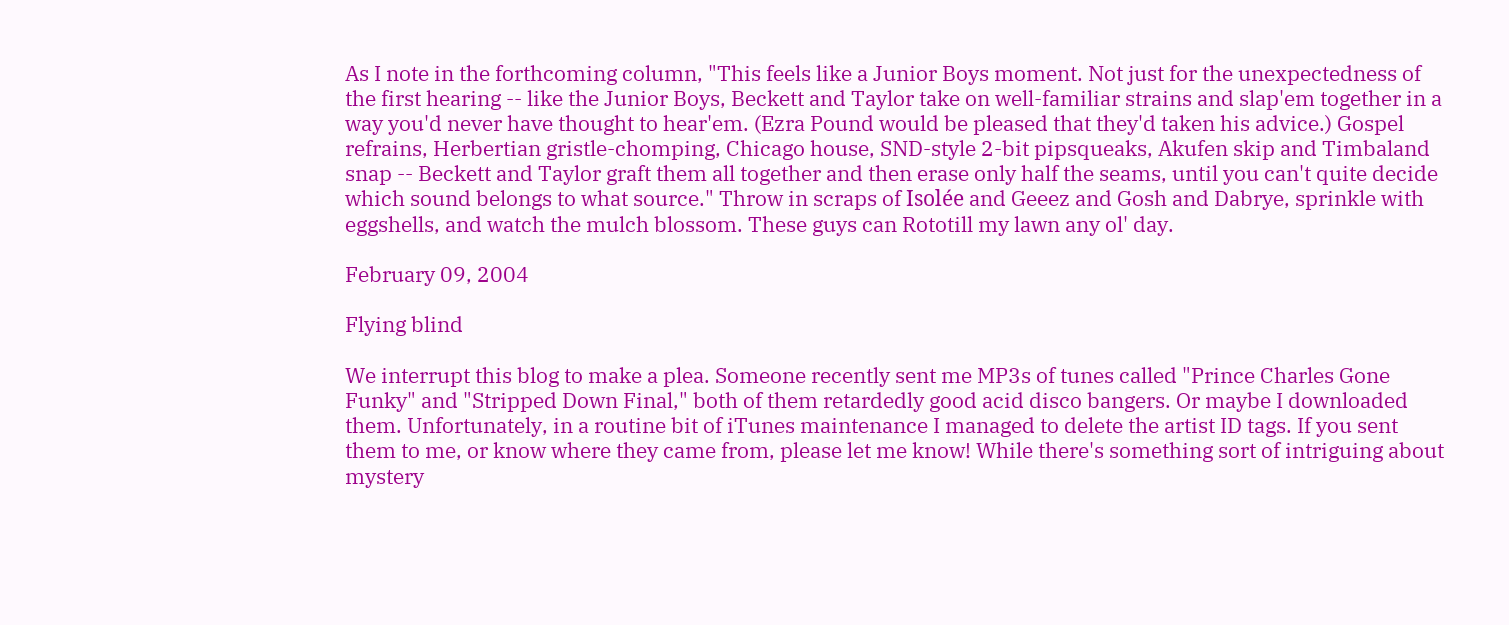As I note in the forthcoming column, "This feels like a Junior Boys moment. Not just for the unexpectedness of the first hearing -- like the Junior Boys, Beckett and Taylor take on well-familiar strains and slap'em together in a way you'd never have thought to hear'em. (Ezra Pound would be pleased that they'd taken his advice.) Gospel refrains, Herbertian gristle-chomping, Chicago house, SND-style 2-bit pipsqueaks, Akufen skip and Timbaland snap -- Beckett and Taylor graft them all together and then erase only half the seams, until you can't quite decide which sound belongs to what source." Throw in scraps of Isolée and Geeez and Gosh and Dabrye, sprinkle with eggshells, and watch the mulch blossom. These guys can Rototill my lawn any ol' day.

February 09, 2004

Flying blind

We interrupt this blog to make a plea. Someone recently sent me MP3s of tunes called "Prince Charles Gone Funky" and "Stripped Down Final," both of them retardedly good acid disco bangers. Or maybe I downloaded them. Unfortunately, in a routine bit of iTunes maintenance I managed to delete the artist ID tags. If you sent them to me, or know where they came from, please let me know! While there's something sort of intriguing about mystery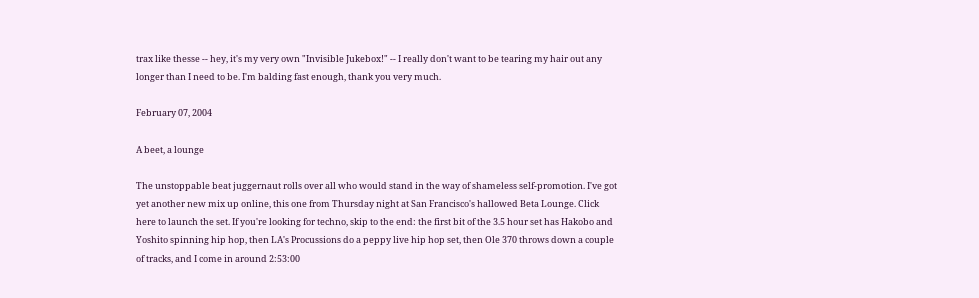trax like thesse -- hey, it's my very own "Invisible Jukebox!" -- I really don't want to be tearing my hair out any longer than I need to be. I'm balding fast enough, thank you very much.

February 07, 2004

A beet, a lounge

The unstoppable beat juggernaut rolls over all who would stand in the way of shameless self-promotion. I've got yet another new mix up online, this one from Thursday night at San Francisco's hallowed Beta Lounge. Click here to launch the set. If you're looking for techno, skip to the end: the first bit of the 3.5 hour set has Hakobo and Yoshito spinning hip hop, then LA's Procussions do a peppy live hip hop set, then Ole 370 throws down a couple of tracks, and I come in around 2:53:00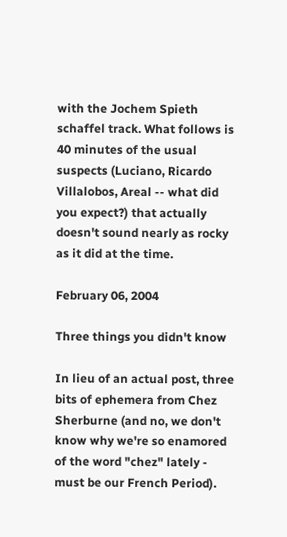with the Jochem Spieth schaffel track. What follows is 40 minutes of the usual suspects (Luciano, Ricardo Villalobos, Areal -- what did you expect?) that actually doesn't sound nearly as rocky as it did at the time.

February 06, 2004

Three things you didn't know

In lieu of an actual post, three bits of ephemera from Chez Sherburne (and no, we don't know why we're so enamored of the word "chez" lately - must be our French Period).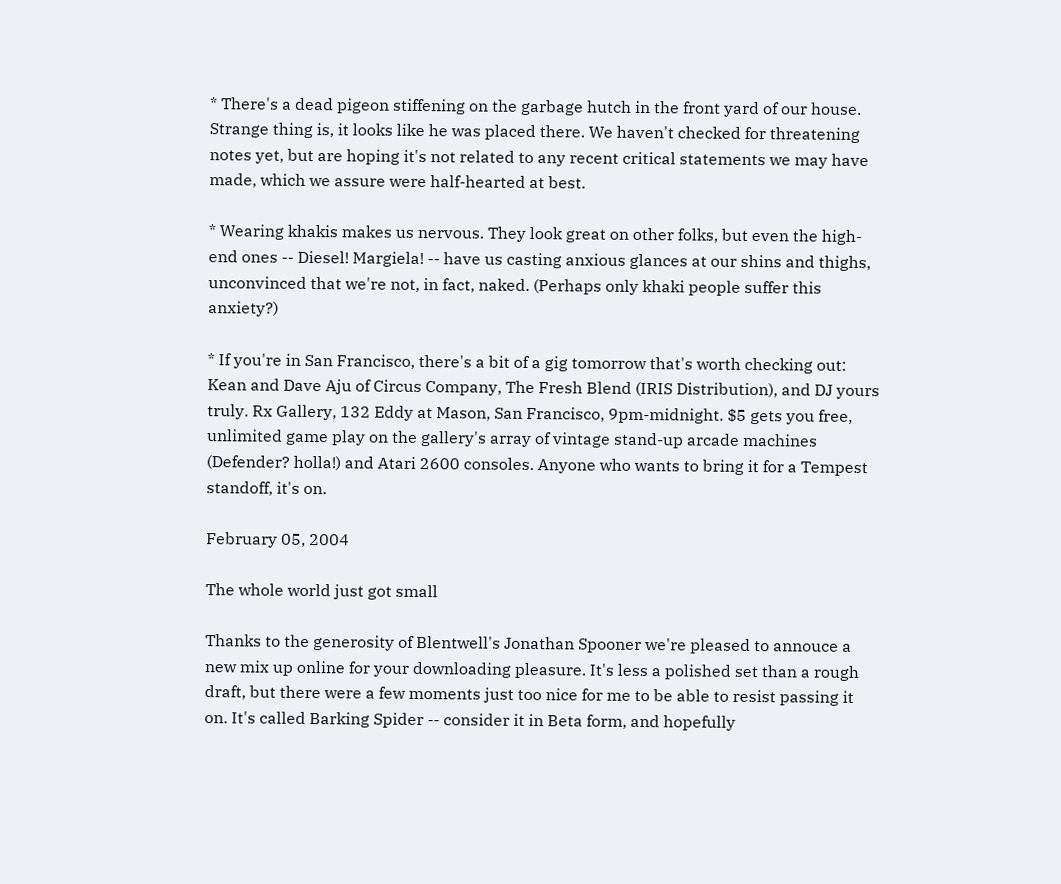* There's a dead pigeon stiffening on the garbage hutch in the front yard of our house. Strange thing is, it looks like he was placed there. We haven't checked for threatening notes yet, but are hoping it's not related to any recent critical statements we may have made, which we assure were half-hearted at best.

* Wearing khakis makes us nervous. They look great on other folks, but even the high-end ones -- Diesel! Margiela! -- have us casting anxious glances at our shins and thighs, unconvinced that we're not, in fact, naked. (Perhaps only khaki people suffer this anxiety?)

* If you're in San Francisco, there's a bit of a gig tomorrow that's worth checking out: Kean and Dave Aju of Circus Company, The Fresh Blend (IRIS Distribution), and DJ yours truly. Rx Gallery, 132 Eddy at Mason, San Francisco, 9pm-midnight. $5 gets you free, unlimited game play on the gallery's array of vintage stand-up arcade machines (Defender? holla!) and Atari 2600 consoles. Anyone who wants to bring it for a Tempest standoff, it's on.

February 05, 2004

The whole world just got small

Thanks to the generosity of Blentwell's Jonathan Spooner we're pleased to annouce a new mix up online for your downloading pleasure. It's less a polished set than a rough draft, but there were a few moments just too nice for me to be able to resist passing it on. It's called Barking Spider -- consider it in Beta form, and hopefully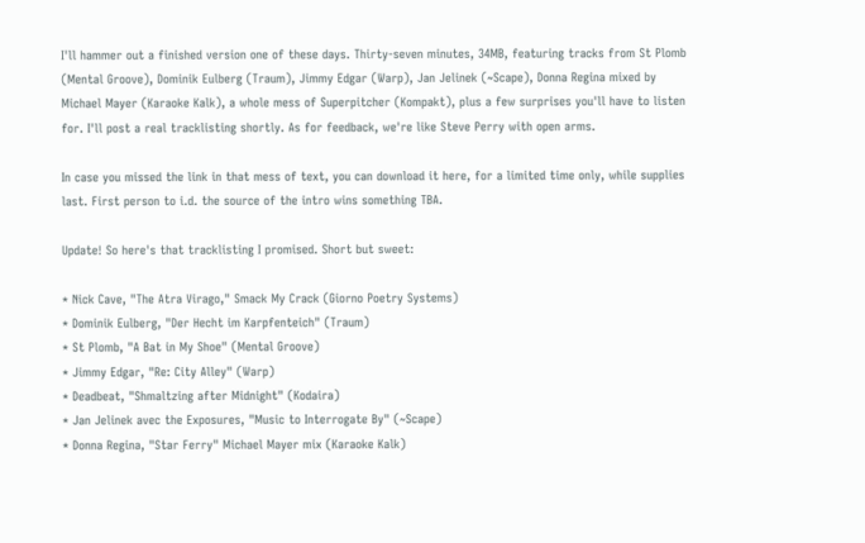I'll hammer out a finished version one of these days. Thirty-seven minutes, 34MB, featuring tracks from St Plomb (Mental Groove), Dominik Eulberg (Traum), Jimmy Edgar (Warp), Jan Jelinek (~Scape), Donna Regina mixed by Michael Mayer (Karaoke Kalk), a whole mess of Superpitcher (Kompakt), plus a few surprises you'll have to listen for. I'll post a real tracklisting shortly. As for feedback, we're like Steve Perry with open arms.

In case you missed the link in that mess of text, you can download it here, for a limited time only, while supplies last. First person to i.d. the source of the intro wins something TBA.

Update! So here's that tracklisting I promised. Short but sweet:

* Nick Cave, "The Atra Virago," Smack My Crack (Giorno Poetry Systems)
* Dominik Eulberg, "Der Hecht im Karpfenteich" (Traum)
* St Plomb, "A Bat in My Shoe" (Mental Groove)
* Jimmy Edgar, "Re: City Alley" (Warp)
* Deadbeat, "Shmaltzing after Midnight" (Kodaira)
* Jan Jelinek avec the Exposures, "Music to Interrogate By" (~Scape)
* Donna Regina, "Star Ferry" Michael Mayer mix (Karaoke Kalk)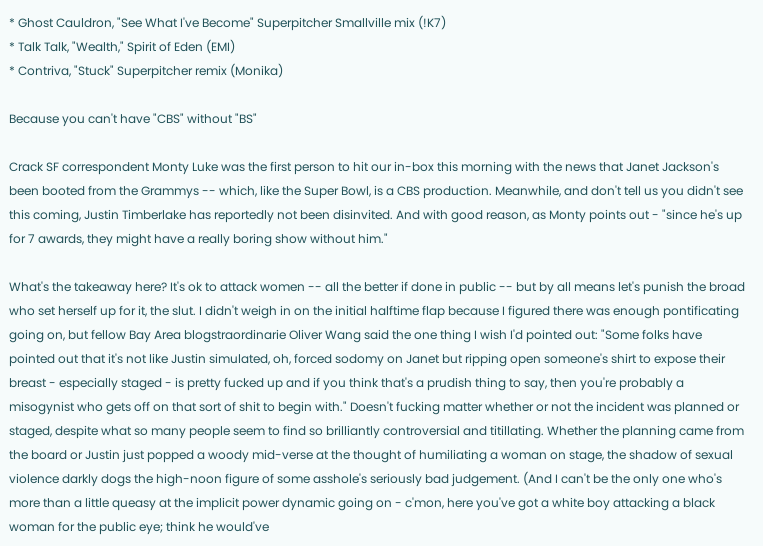* Ghost Cauldron, "See What I've Become" Superpitcher Smallville mix (!K7)
* Talk Talk, "Wealth," Spirit of Eden (EMI)
* Contriva, "Stuck" Superpitcher remix (Monika)

Because you can't have "CBS" without "BS"

Crack SF correspondent Monty Luke was the first person to hit our in-box this morning with the news that Janet Jackson's been booted from the Grammys -- which, like the Super Bowl, is a CBS production. Meanwhile, and don't tell us you didn't see this coming, Justin Timberlake has reportedly not been disinvited. And with good reason, as Monty points out - "since he's up for 7 awards, they might have a really boring show without him."

What's the takeaway here? It's ok to attack women -- all the better if done in public -- but by all means let's punish the broad who set herself up for it, the slut. I didn't weigh in on the initial halftime flap because I figured there was enough pontificating going on, but fellow Bay Area blogstraordinarie Oliver Wang said the one thing I wish I'd pointed out: "Some folks have pointed out that it's not like Justin simulated, oh, forced sodomy on Janet but ripping open someone's shirt to expose their breast - especially staged - is pretty fucked up and if you think that's a prudish thing to say, then you're probably a misogynist who gets off on that sort of shit to begin with." Doesn't fucking matter whether or not the incident was planned or staged, despite what so many people seem to find so brilliantly controversial and titillating. Whether the planning came from the board or Justin just popped a woody mid-verse at the thought of humiliating a woman on stage, the shadow of sexual violence darkly dogs the high-noon figure of some asshole's seriously bad judgement. (And I can't be the only one who's more than a little queasy at the implicit power dynamic going on - c'mon, here you've got a white boy attacking a black woman for the public eye; think he would've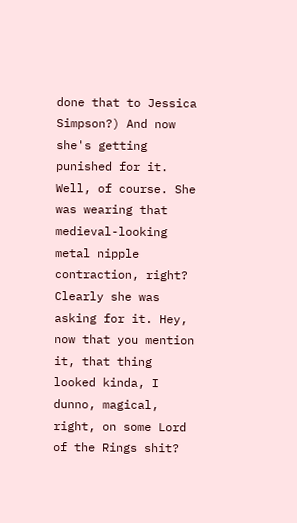done that to Jessica Simpson?) And now she's getting punished for it. Well, of course. She was wearing that medieval-looking metal nipple contraction, right? Clearly she was asking for it. Hey, now that you mention it, that thing looked kinda, I dunno, magical, right, on some Lord of the Rings shit?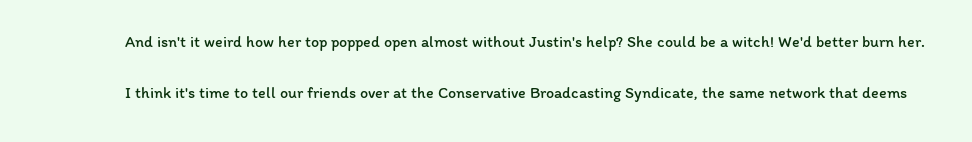And isn't it weird how her top popped open almost without Justin's help? She could be a witch! We'd better burn her.

I think it's time to tell our friends over at the Conservative Broadcasting Syndicate, the same network that deems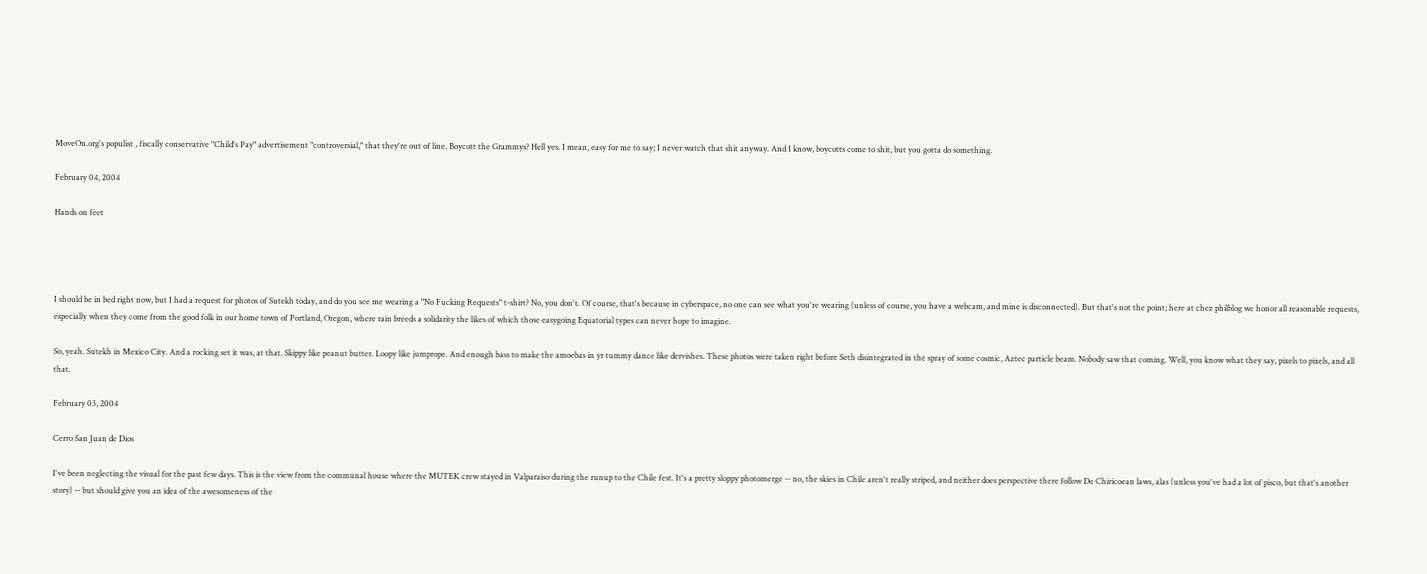MoveOn.org's populist , fiscally conservative "Child's Pay" advertisement "controversial," that they're out of line. Boycott the Grammys? Hell yes. I mean, easy for me to say; I never watch that shit anyway. And I know, boycotts come to shit, but you gotta do something.

February 04, 2004

Hands on feet




I should be in bed right now, but I had a request for photos of Sutekh today, and do you see me wearing a "No Fucking Requests" t-shirt? No, you don't. Of course, that's because in cyberspace, no one can see what you're wearing (unless of course, you have a webcam, and mine is disconnected). But that's not the point; here at chez philblog we honor all reasonable requests, especially when they come from the good folk in our home town of Portland, Oregon, where rain breeds a solidarity the likes of which those easygoing Equatorial types can never hope to imagine.

So, yeah. Sutekh in Mexico City. And a rocking set it was, at that. Skippy like peanut butter. Loopy like jumprope. And enough bass to make the amoebas in yr tummy dance like dervishes. These photos were taken right before Seth disintegrated in the spray of some cosmic, Aztec particle beam. Nobody saw that coming. Well, you know what they say, pixels to pixels, and all that.

February 03, 2004

Cerro San Juan de Dios

I've been neglecting the visual for the past few days. This is the view from the communal house where the MUTEK crew stayed in Valparaiso during the runup to the Chile fest. It's a pretty sloppy photomerge -- no, the skies in Chile aren't really striped, and neither does perspective there follow De Chiricoean laws, alas (unless you've had a lot of pisco, but that's another story) -- but should give you an idea of the awesomeness of the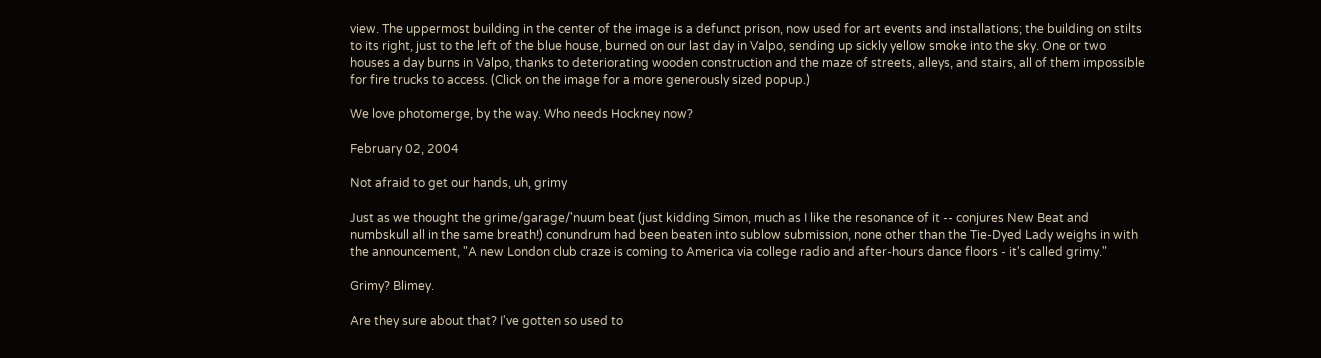view. The uppermost building in the center of the image is a defunct prison, now used for art events and installations; the building on stilts to its right, just to the left of the blue house, burned on our last day in Valpo, sending up sickly yellow smoke into the sky. One or two houses a day burns in Valpo, thanks to deteriorating wooden construction and the maze of streets, alleys, and stairs, all of them impossible for fire trucks to access. (Click on the image for a more generously sized popup.)

We love photomerge, by the way. Who needs Hockney now?

February 02, 2004

Not afraid to get our hands, uh, grimy

Just as we thought the grime/garage/'nuum beat (just kidding Simon, much as I like the resonance of it -- conjures New Beat and numbskull all in the same breath!) conundrum had been beaten into sublow submission, none other than the Tie-Dyed Lady weighs in with the announcement, "A new London club craze is coming to America via college radio and after-hours dance floors - it's called grimy."

Grimy? Blimey.

Are they sure about that? I've gotten so used to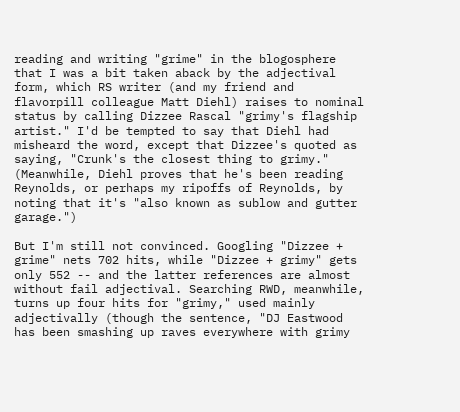reading and writing "grime" in the blogosphere that I was a bit taken aback by the adjectival form, which RS writer (and my friend and flavorpill colleague Matt Diehl) raises to nominal status by calling Dizzee Rascal "grimy's flagship artist." I'd be tempted to say that Diehl had misheard the word, except that Dizzee's quoted as saying, "Crunk's the closest thing to grimy." (Meanwhile, Diehl proves that he's been reading Reynolds, or perhaps my ripoffs of Reynolds, by noting that it's "also known as sublow and gutter garage.")

But I'm still not convinced. Googling "Dizzee + grime" nets 702 hits, while "Dizzee + grimy" gets only 552 -- and the latter references are almost without fail adjectival. Searching RWD, meanwhile, turns up four hits for "grimy," used mainly adjectivally (though the sentence, "DJ Eastwood has been smashing up raves everywhere with grimy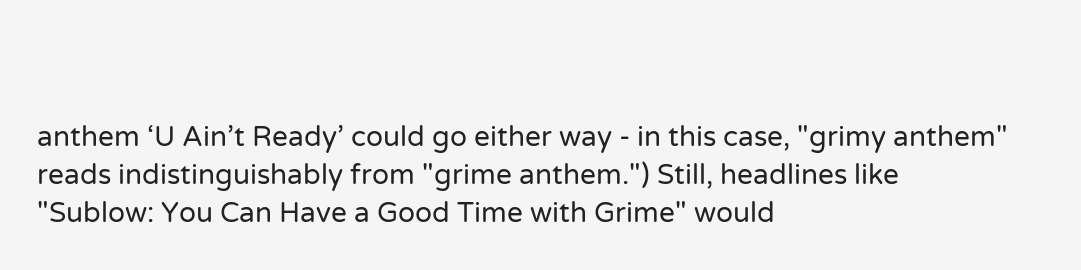anthem ‘U Ain’t Ready’ could go either way - in this case, "grimy anthem" reads indistinguishably from "grime anthem.") Still, headlines like "Sublow: You Can Have a Good Time with Grime" would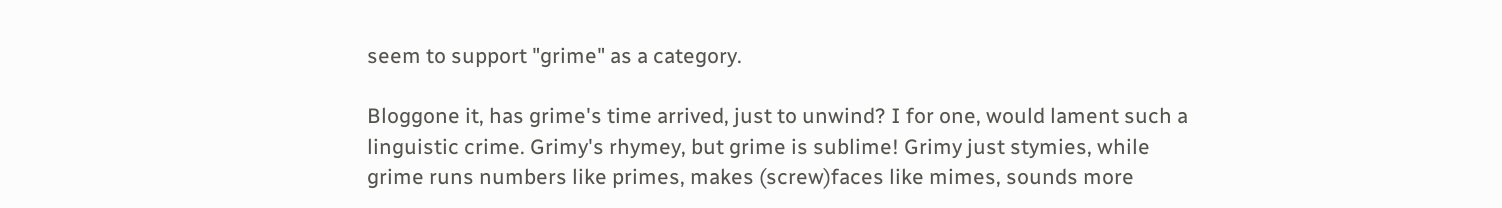seem to support "grime" as a category.

Bloggone it, has grime's time arrived, just to unwind? I for one, would lament such a linguistic crime. Grimy's rhymey, but grime is sublime! Grimy just stymies, while grime runs numbers like primes, makes (screw)faces like mimes, sounds more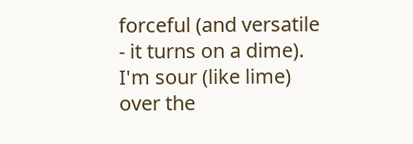forceful (and versatile - it turns on a dime). I'm sour (like lime) over the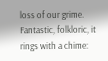loss of our grime. Fantastic, folkloric, it rings with a chime: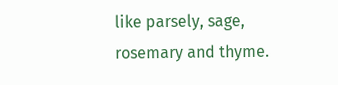like parsely, sage, rosemary and thyme.